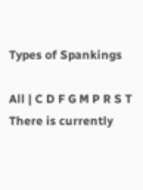Types of Spankings

All | C D F G M P R S T
There is currently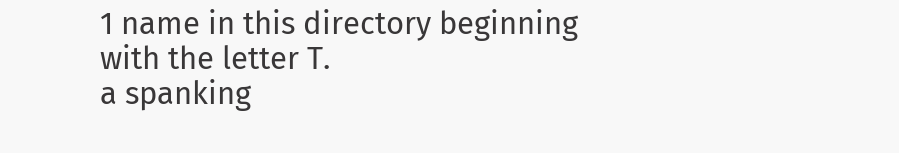1 name in this directory beginning with the letter T.
a spanking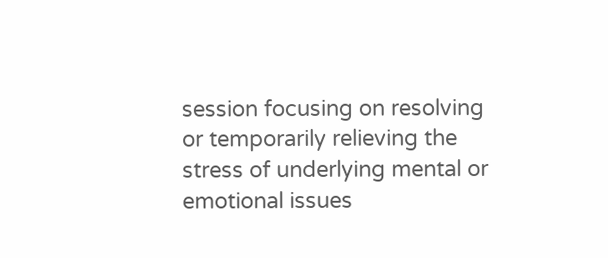session focusing on resolving or temporarily relieving the stress of underlying mental or emotional issues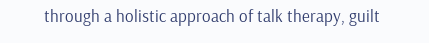through a holistic approach of talk therapy, guilt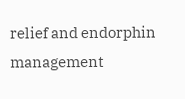relief and endorphin management